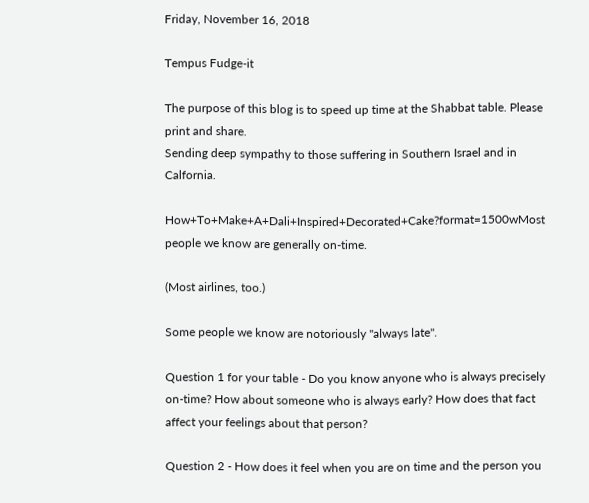Friday, November 16, 2018

Tempus Fudge-it

The purpose of this blog is to speed up time at the Shabbat table. Please print and share.
Sending deep sympathy to those suffering in Southern Israel and in Calfornia.

How+To+Make+A+Dali+Inspired+Decorated+Cake?format=1500wMost people we know are generally on-time.

(Most airlines, too.)

Some people we know are notoriously "always late".

Question 1 for your table - Do you know anyone who is always precisely on-time? How about someone who is always early? How does that fact affect your feelings about that person?

Question 2 - How does it feel when you are on time and the person you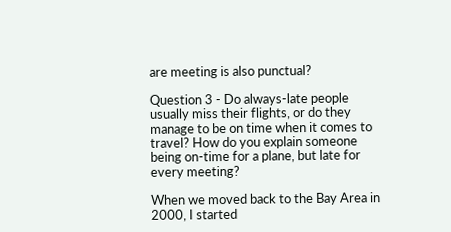are meeting is also punctual?

Question 3 - Do always-late people usually miss their flights, or do they manage to be on time when it comes to travel? How do you explain someone being on-time for a plane, but late for every meeting?

When we moved back to the Bay Area in 2000, I started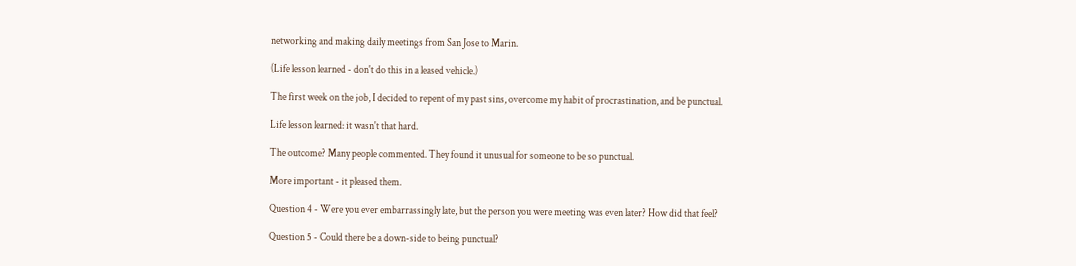networking and making daily meetings from San Jose to Marin.

(Life lesson learned - don't do this in a leased vehicle.)

The first week on the job, I decided to repent of my past sins, overcome my habit of procrastination, and be punctual.

Life lesson learned: it wasn't that hard.

The outcome? Many people commented. They found it unusual for someone to be so punctual.

More important - it pleased them.

Question 4 - Were you ever embarrassingly late, but the person you were meeting was even later? How did that feel?

Question 5 - Could there be a down-side to being punctual?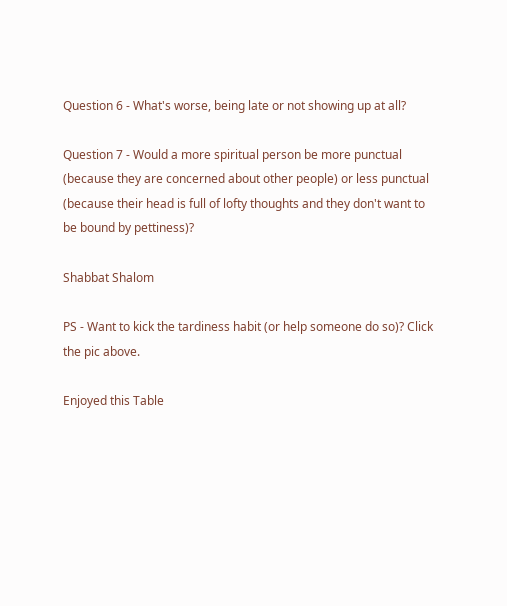Question 6 - What's worse, being late or not showing up at all?

Question 7 - Would a more spiritual person be more punctual (because they are concerned about other people) or less punctual (because their head is full of lofty thoughts and they don't want to be bound by pettiness)?

Shabbat Shalom

PS - Want to kick the tardiness habit (or help someone do so)? Click the pic above.

Enjoyed this Table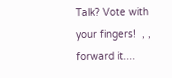Talk? Vote with your fingers!  , , forward it....